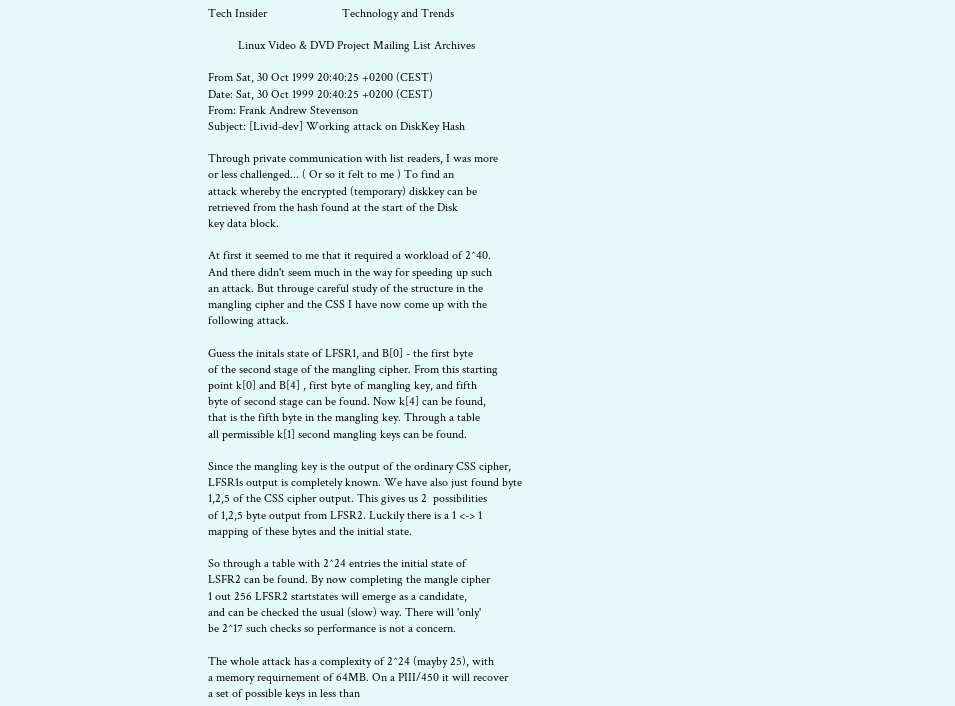Tech Insider                         Technology and Trends

          Linux Video & DVD Project Mailing List Archives

From Sat, 30 Oct 1999 20:40:25 +0200 (CEST)
Date: Sat, 30 Oct 1999 20:40:25 +0200 (CEST)
From: Frank Andrew Stevenson
Subject: [Livid-dev] Working attack on DiskKey Hash

Through private communication with list readers, I was more
or less challenged... ( Or so it felt to me ) To find an
attack whereby the encrypted (temporary) diskkey can be
retrieved from the hash found at the start of the Disk
key data block.

At first it seemed to me that it required a workload of 2^40.
And there didn't seem much in the way for speeding up such
an attack. But througe careful study of the structure in the
mangling cipher and the CSS I have now come up with the
following attack.

Guess the initals state of LFSR1, and B[0] - the first byte
of the second stage of the mangling cipher. From this starting
point k[0] and B[4] , first byte of mangling key, and fifth
byte of second stage can be found. Now k[4] can be found,
that is the fifth byte in the mangling key. Through a table
all permissible k[1] second mangling keys can be found.

Since the mangling key is the output of the ordinary CSS cipher,
LFSR1s output is completely known. We have also just found byte
1,2,5 of the CSS cipher output. This gives us 2  possibilities
of 1,2,5 byte output from LFSR2. Luckily there is a 1 <-> 1
mapping of these bytes and the initial state.

So through a table with 2^24 entries the initial state of
LSFR2 can be found. By now completing the mangle cipher
1 out 256 LFSR2 startstates will emerge as a candidate,
and can be checked the usual (slow) way. There will 'only'
be 2^17 such checks so performance is not a concern.

The whole attack has a complexity of 2^24 (mayby 25), with
a memory requirnement of 64MB. On a PIII/450 it will recover
a set of possible keys in less than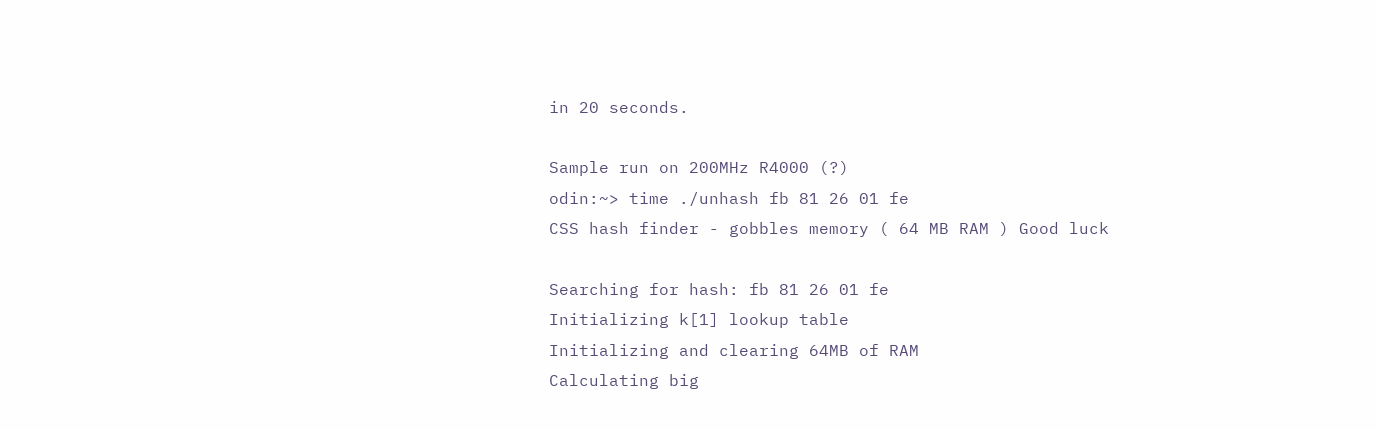in 20 seconds.

Sample run on 200MHz R4000 (?)
odin:~> time ./unhash fb 81 26 01 fe
CSS hash finder - gobbles memory ( 64 MB RAM ) Good luck

Searching for hash: fb 81 26 01 fe
Initializing k[1] lookup table
Initializing and clearing 64MB of RAM
Calculating big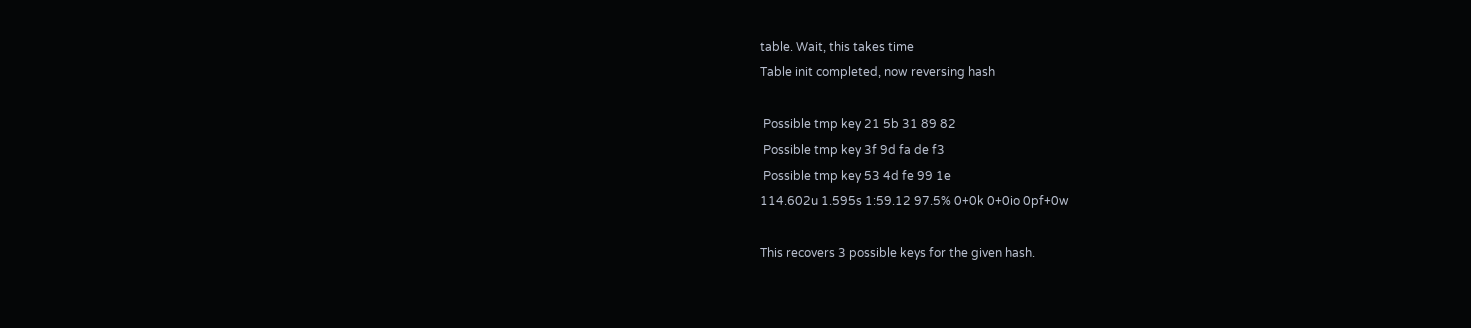table. Wait, this takes time
Table init completed, now reversing hash

 Possible tmp key 21 5b 31 89 82
 Possible tmp key 3f 9d fa de f3
 Possible tmp key 53 4d fe 99 1e
114.602u 1.595s 1:59.12 97.5% 0+0k 0+0io 0pf+0w

This recovers 3 possible keys for the given hash.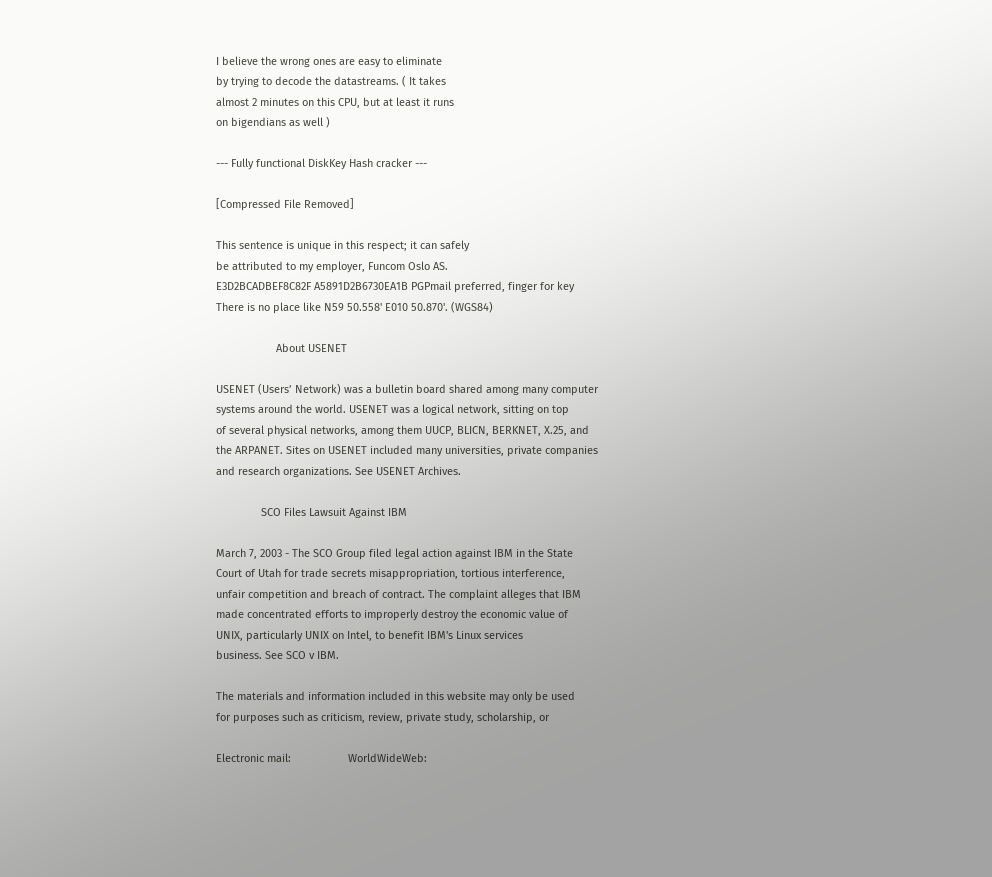I believe the wrong ones are easy to eliminate
by trying to decode the datastreams. ( It takes
almost 2 minutes on this CPU, but at least it runs
on bigendians as well )

--- Fully functional DiskKey Hash cracker ---

[Compressed File Removed]

This sentence is unique in this respect; it can safely
be attributed to my employer, Funcom Oslo AS.
E3D2BCADBEF8C82F A5891D2B6730EA1B PGPmail preferred, finger for key
There is no place like N59 50.558' E010 50.870'. (WGS84)

                    About USENET

USENET (Users’ Network) was a bulletin board shared among many computer
systems around the world. USENET was a logical network, sitting on top
of several physical networks, among them UUCP, BLICN, BERKNET, X.25, and
the ARPANET. Sites on USENET included many universities, private companies
and research organizations. See USENET Archives.

               SCO Files Lawsuit Against IBM

March 7, 2003 - The SCO Group filed legal action against IBM in the State
Court of Utah for trade secrets misappropriation, tortious interference,
unfair competition and breach of contract. The complaint alleges that IBM
made concentrated efforts to improperly destroy the economic value of
UNIX, particularly UNIX on Intel, to benefit IBM's Linux services
business. See SCO v IBM.

The materials and information included in this website may only be used
for purposes such as criticism, review, private study, scholarship, or

Electronic mail:                   WorldWideWeb: